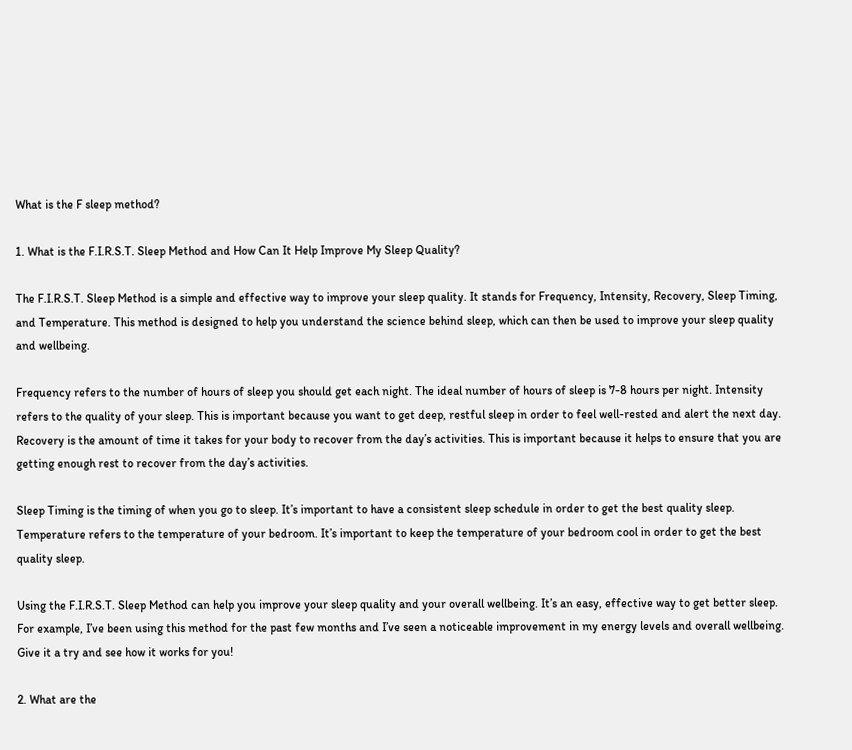What is the F sleep method?

1. What is the F.I.R.S.T. Sleep Method and How Can It Help Improve My Sleep Quality?

The F.I.R.S.T. Sleep Method is a simple and effective way to improve your sleep quality. It stands for Frequency, Intensity, Recovery, Sleep Timing, and Temperature. This method is designed to help you understand the science behind sleep, which can then be used to improve your sleep quality and wellbeing.

Frequency refers to the number of hours of sleep you should get each night. The ideal number of hours of sleep is 7-8 hours per night. Intensity refers to the quality of your sleep. This is important because you want to get deep, restful sleep in order to feel well-rested and alert the next day. Recovery is the amount of time it takes for your body to recover from the day’s activities. This is important because it helps to ensure that you are getting enough rest to recover from the day’s activities.

Sleep Timing is the timing of when you go to sleep. It’s important to have a consistent sleep schedule in order to get the best quality sleep. Temperature refers to the temperature of your bedroom. It’s important to keep the temperature of your bedroom cool in order to get the best quality sleep.

Using the F.I.R.S.T. Sleep Method can help you improve your sleep quality and your overall wellbeing. It’s an easy, effective way to get better sleep. For example, I’ve been using this method for the past few months and I’ve seen a noticeable improvement in my energy levels and overall wellbeing. Give it a try and see how it works for you!

2. What are the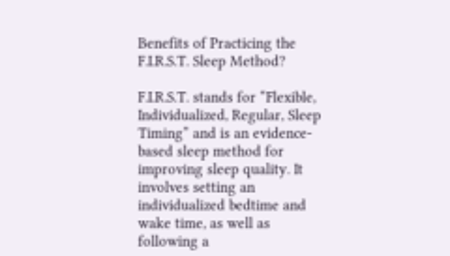Benefits of Practicing the F.I.R.S.T. Sleep Method?

F.I.R.S.T. stands for “Flexible, Individualized, Regular, Sleep Timing” and is an evidence-based sleep method for improving sleep quality. It involves setting an individualized bedtime and wake time, as well as following a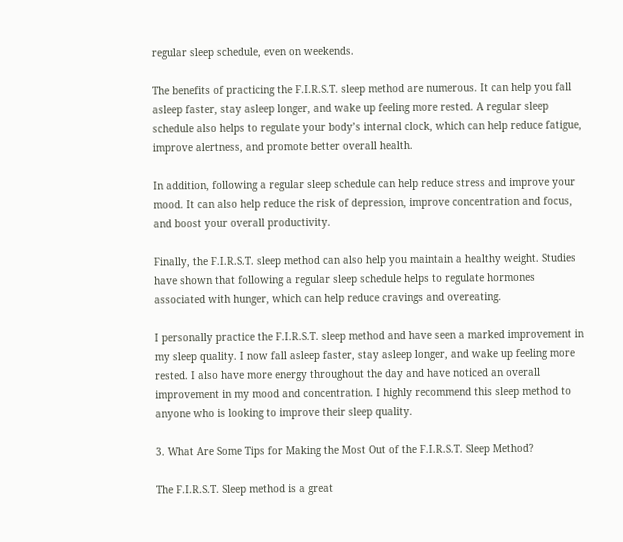regular sleep schedule, even on weekends.

The benefits of practicing the F.I.R.S.T. sleep method are numerous. It can help you fall asleep faster, stay asleep longer, and wake up feeling more rested. A regular sleep schedule also helps to regulate your body’s internal clock, which can help reduce fatigue, improve alertness, and promote better overall health.

In addition, following a regular sleep schedule can help reduce stress and improve your mood. It can also help reduce the risk of depression, improve concentration and focus, and boost your overall productivity.

Finally, the F.I.R.S.T. sleep method can also help you maintain a healthy weight. Studies have shown that following a regular sleep schedule helps to regulate hormones associated with hunger, which can help reduce cravings and overeating.

I personally practice the F.I.R.S.T. sleep method and have seen a marked improvement in my sleep quality. I now fall asleep faster, stay asleep longer, and wake up feeling more rested. I also have more energy throughout the day and have noticed an overall improvement in my mood and concentration. I highly recommend this sleep method to anyone who is looking to improve their sleep quality.

3. What Are Some Tips for Making the Most Out of the F.I.R.S.T. Sleep Method?

The F.I.R.S.T. Sleep method is a great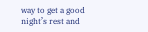way to get a good night’s rest and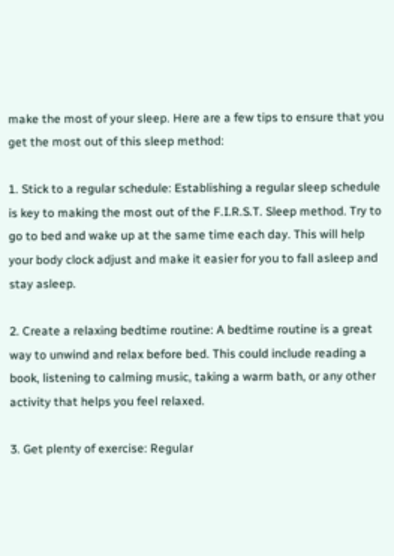make the most of your sleep. Here are a few tips to ensure that you get the most out of this sleep method:

1. Stick to a regular schedule: Establishing a regular sleep schedule is key to making the most out of the F.I.R.S.T. Sleep method. Try to go to bed and wake up at the same time each day. This will help your body clock adjust and make it easier for you to fall asleep and stay asleep.

2. Create a relaxing bedtime routine: A bedtime routine is a great way to unwind and relax before bed. This could include reading a book, listening to calming music, taking a warm bath, or any other activity that helps you feel relaxed.

3. Get plenty of exercise: Regular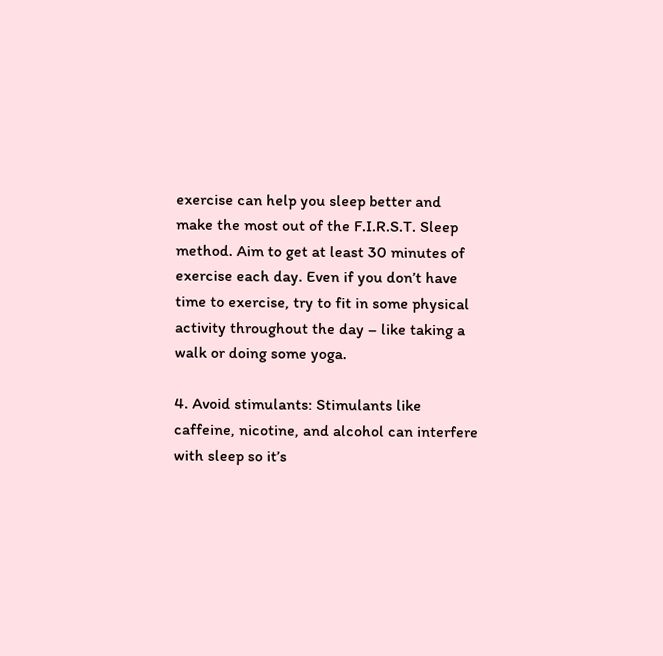exercise can help you sleep better and make the most out of the F.I.R.S.T. Sleep method. Aim to get at least 30 minutes of exercise each day. Even if you don’t have time to exercise, try to fit in some physical activity throughout the day – like taking a walk or doing some yoga.

4. Avoid stimulants: Stimulants like caffeine, nicotine, and alcohol can interfere with sleep so it’s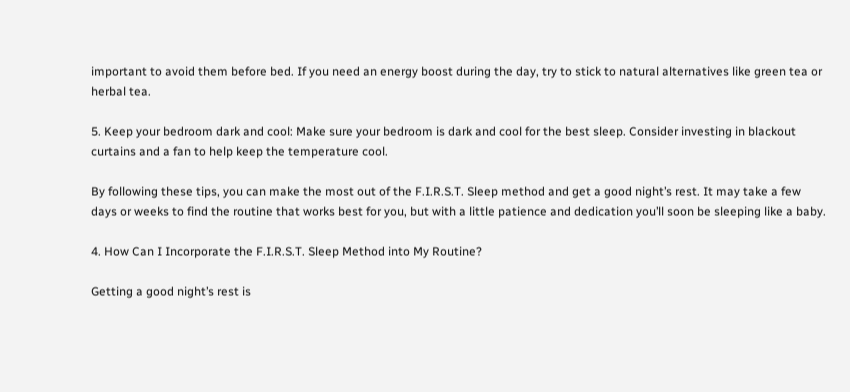important to avoid them before bed. If you need an energy boost during the day, try to stick to natural alternatives like green tea or herbal tea.

5. Keep your bedroom dark and cool: Make sure your bedroom is dark and cool for the best sleep. Consider investing in blackout curtains and a fan to help keep the temperature cool.

By following these tips, you can make the most out of the F.I.R.S.T. Sleep method and get a good night’s rest. It may take a few days or weeks to find the routine that works best for you, but with a little patience and dedication you’ll soon be sleeping like a baby.

4. How Can I Incorporate the F.I.R.S.T. Sleep Method into My Routine?

Getting a good night’s rest is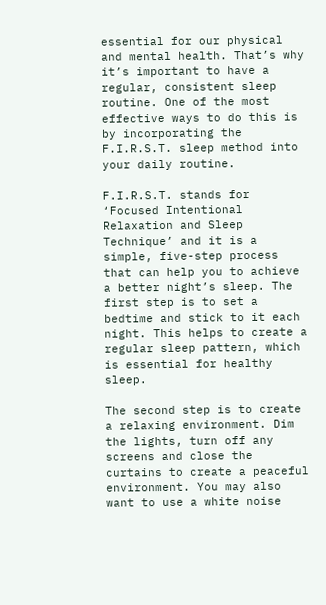essential for our physical and mental health. That’s why it’s important to have a regular, consistent sleep routine. One of the most effective ways to do this is by incorporating the F.I.R.S.T. sleep method into your daily routine.

F.I.R.S.T. stands for ‘Focused Intentional Relaxation and Sleep Technique’ and it is a simple, five-step process that can help you to achieve a better night’s sleep. The first step is to set a bedtime and stick to it each night. This helps to create a regular sleep pattern, which is essential for healthy sleep.

The second step is to create a relaxing environment. Dim the lights, turn off any screens and close the curtains to create a peaceful environment. You may also want to use a white noise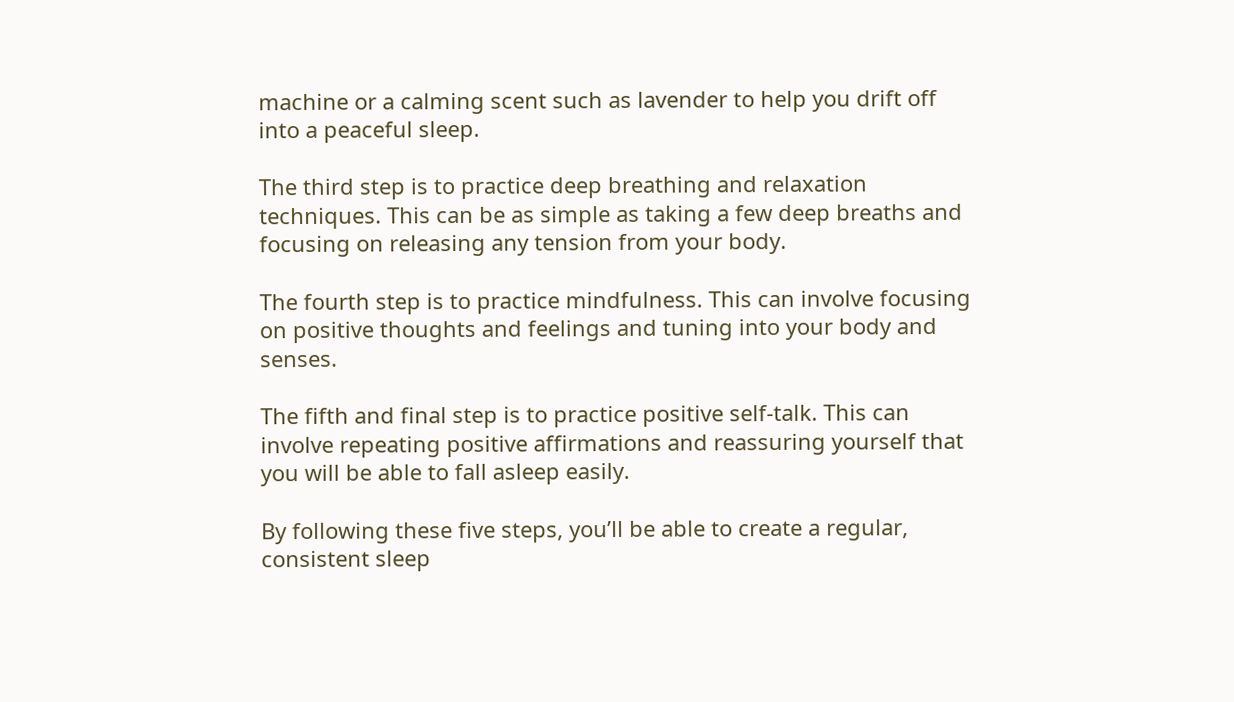machine or a calming scent such as lavender to help you drift off into a peaceful sleep.

The third step is to practice deep breathing and relaxation techniques. This can be as simple as taking a few deep breaths and focusing on releasing any tension from your body.

The fourth step is to practice mindfulness. This can involve focusing on positive thoughts and feelings and tuning into your body and senses.

The fifth and final step is to practice positive self-talk. This can involve repeating positive affirmations and reassuring yourself that you will be able to fall asleep easily.

By following these five steps, you’ll be able to create a regular, consistent sleep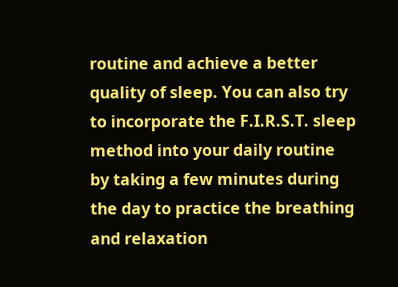routine and achieve a better quality of sleep. You can also try to incorporate the F.I.R.S.T. sleep method into your daily routine by taking a few minutes during the day to practice the breathing and relaxation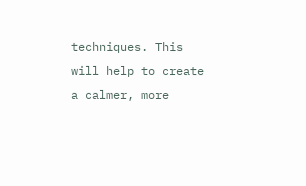techniques. This will help to create a calmer, more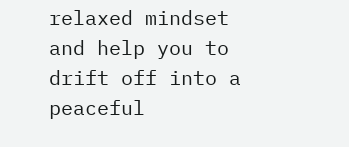relaxed mindset and help you to drift off into a peaceful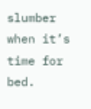slumber when it’s time for bed.